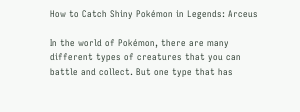How to Catch Shiny Pokémon in Legends: Arceus

In the world of Pokémon, there are many different types of creatures that you can battle and collect. But one type that has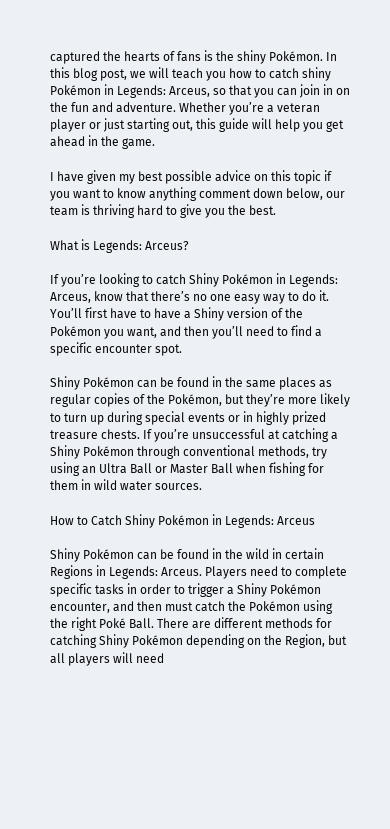captured the hearts of fans is the shiny Pokémon. In this blog post, we will teach you how to catch shiny Pokémon in Legends: Arceus, so that you can join in on the fun and adventure. Whether you’re a veteran player or just starting out, this guide will help you get ahead in the game.

I have given my best possible advice on this topic if you want to know anything comment down below, our team is thriving hard to give you the best.

What is Legends: Arceus?

If you’re looking to catch Shiny Pokémon in Legends: Arceus, know that there’s no one easy way to do it. You’ll first have to have a Shiny version of the Pokémon you want, and then you’ll need to find a specific encounter spot.

Shiny Pokémon can be found in the same places as regular copies of the Pokémon, but they’re more likely to turn up during special events or in highly prized treasure chests. If you’re unsuccessful at catching a Shiny Pokémon through conventional methods, try using an Ultra Ball or Master Ball when fishing for them in wild water sources.

How to Catch Shiny Pokémon in Legends: Arceus

Shiny Pokémon can be found in the wild in certain Regions in Legends: Arceus. Players need to complete specific tasks in order to trigger a Shiny Pokémon encounter, and then must catch the Pokémon using the right Poké Ball. There are different methods for catching Shiny Pokémon depending on the Region, but all players will need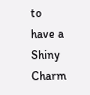to have a Shiny Charm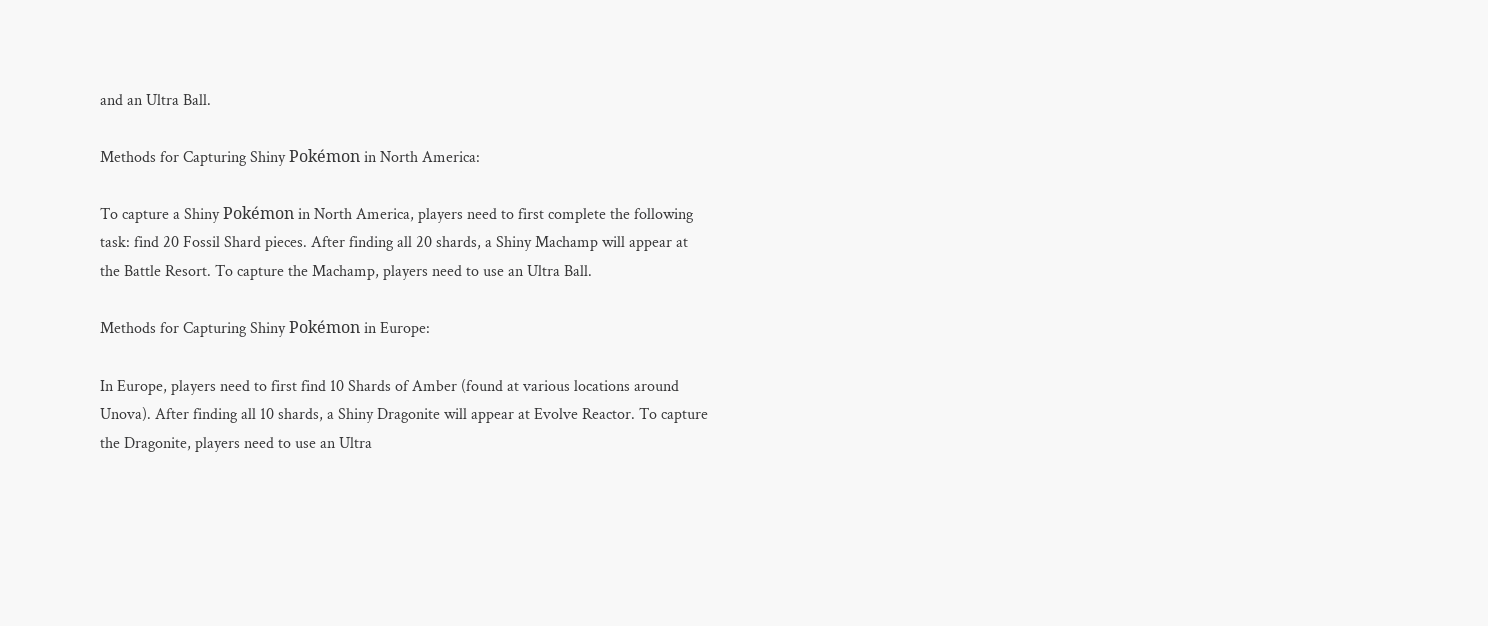and an Ultra Ball.

Methods for Capturing Shiny Pokémon in North America:

To capture a Shiny Pokémon in North America, players need to first complete the following task: find 20 Fossil Shard pieces. After finding all 20 shards, a Shiny Machamp will appear at the Battle Resort. To capture the Machamp, players need to use an Ultra Ball.

Methods for Capturing Shiny Pokémon in Europe:

In Europe, players need to first find 10 Shards of Amber (found at various locations around Unova). After finding all 10 shards, a Shiny Dragonite will appear at Evolve Reactor. To capture the Dragonite, players need to use an Ultra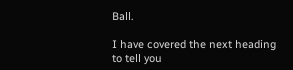Ball.

I have covered the next heading to tell you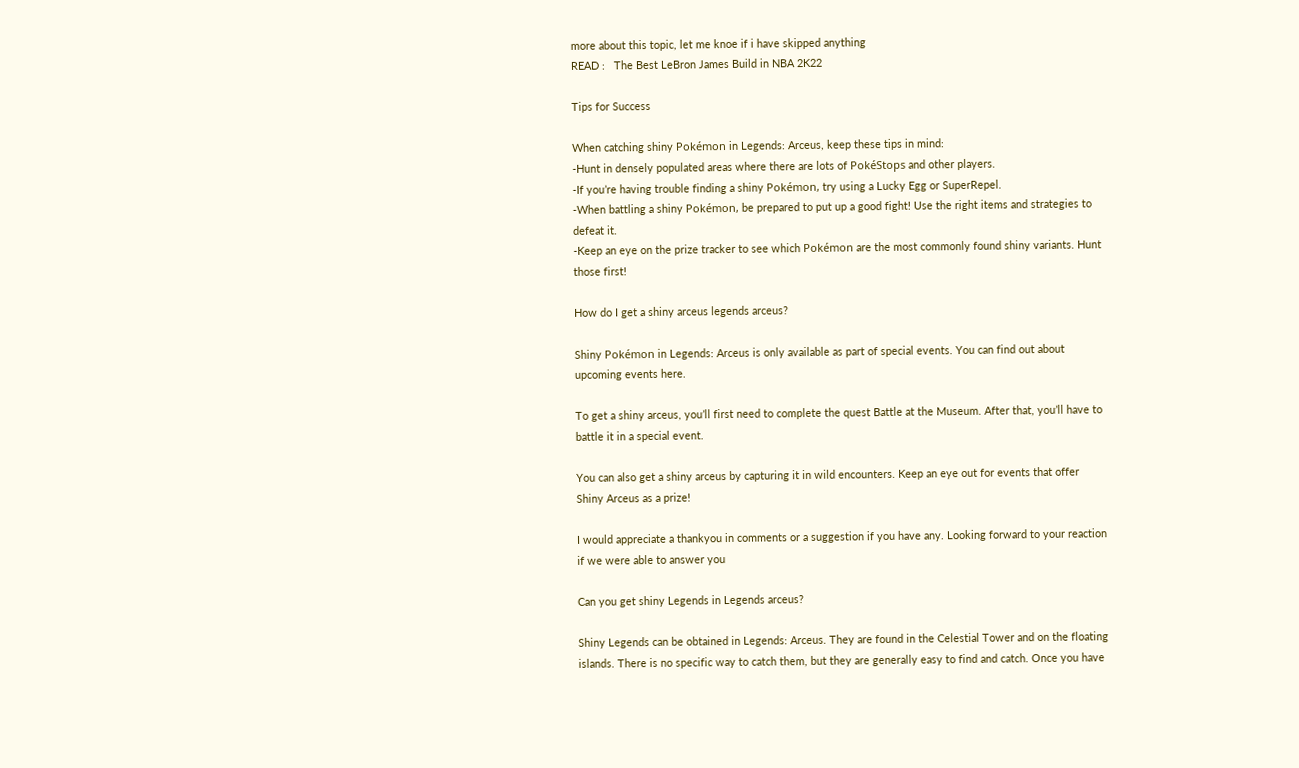more about this topic, let me knoe if i have skipped anything
READ :   The Best LeBron James Build in NBA 2K22

Tips for Success

When catching shiny Pokémon in Legends: Arceus, keep these tips in mind:
-Hunt in densely populated areas where there are lots of PokéStops and other players.
-If you’re having trouble finding a shiny Pokémon, try using a Lucky Egg or SuperRepel.
-When battling a shiny Pokémon, be prepared to put up a good fight! Use the right items and strategies to defeat it.
-Keep an eye on the prize tracker to see which Pokémon are the most commonly found shiny variants. Hunt those first!

How do I get a shiny arceus legends arceus?

Shiny Pokémon in Legends: Arceus is only available as part of special events. You can find out about upcoming events here.

To get a shiny arceus, you’ll first need to complete the quest Battle at the Museum. After that, you’ll have to battle it in a special event.

You can also get a shiny arceus by capturing it in wild encounters. Keep an eye out for events that offer Shiny Arceus as a prize!

I would appreciate a thankyou in comments or a suggestion if you have any. Looking forward to your reaction if we were able to answer you

Can you get shiny Legends in Legends arceus?

Shiny Legends can be obtained in Legends: Arceus. They are found in the Celestial Tower and on the floating islands. There is no specific way to catch them, but they are generally easy to find and catch. Once you have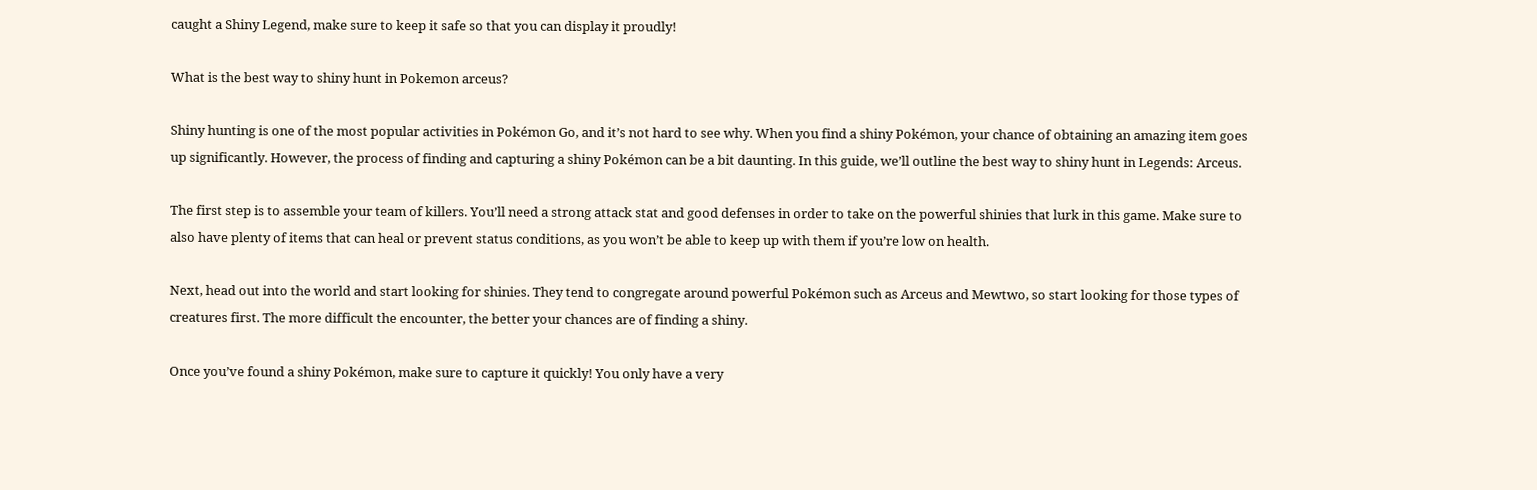caught a Shiny Legend, make sure to keep it safe so that you can display it proudly!

What is the best way to shiny hunt in Pokemon arceus?

Shiny hunting is one of the most popular activities in Pokémon Go, and it’s not hard to see why. When you find a shiny Pokémon, your chance of obtaining an amazing item goes up significantly. However, the process of finding and capturing a shiny Pokémon can be a bit daunting. In this guide, we’ll outline the best way to shiny hunt in Legends: Arceus.

The first step is to assemble your team of killers. You’ll need a strong attack stat and good defenses in order to take on the powerful shinies that lurk in this game. Make sure to also have plenty of items that can heal or prevent status conditions, as you won’t be able to keep up with them if you’re low on health.

Next, head out into the world and start looking for shinies. They tend to congregate around powerful Pokémon such as Arceus and Mewtwo, so start looking for those types of creatures first. The more difficult the encounter, the better your chances are of finding a shiny.

Once you’ve found a shiny Pokémon, make sure to capture it quickly! You only have a very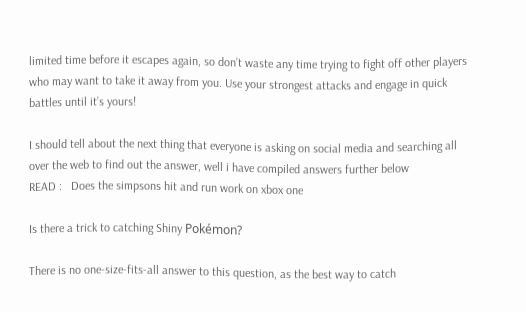limited time before it escapes again, so don’t waste any time trying to fight off other players who may want to take it away from you. Use your strongest attacks and engage in quick battles until it’s yours!

I should tell about the next thing that everyone is asking on social media and searching all over the web to find out the answer, well i have compiled answers further below
READ :   Does the simpsons hit and run work on xbox one

Is there a trick to catching Shiny Pokémon?

There is no one-size-fits-all answer to this question, as the best way to catch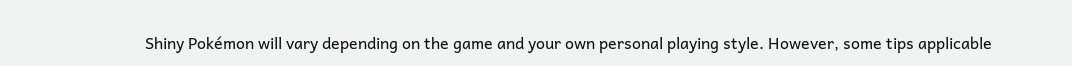Shiny Pokémon will vary depending on the game and your own personal playing style. However, some tips applicable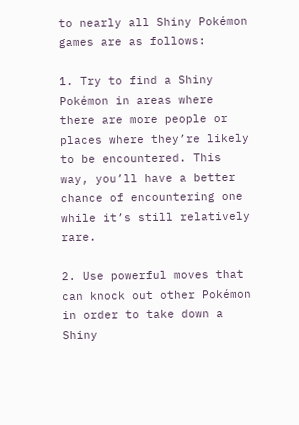to nearly all Shiny Pokémon games are as follows:

1. Try to find a Shiny Pokémon in areas where there are more people or places where they’re likely to be encountered. This way, you’ll have a better chance of encountering one while it’s still relatively rare.

2. Use powerful moves that can knock out other Pokémon in order to take down a Shiny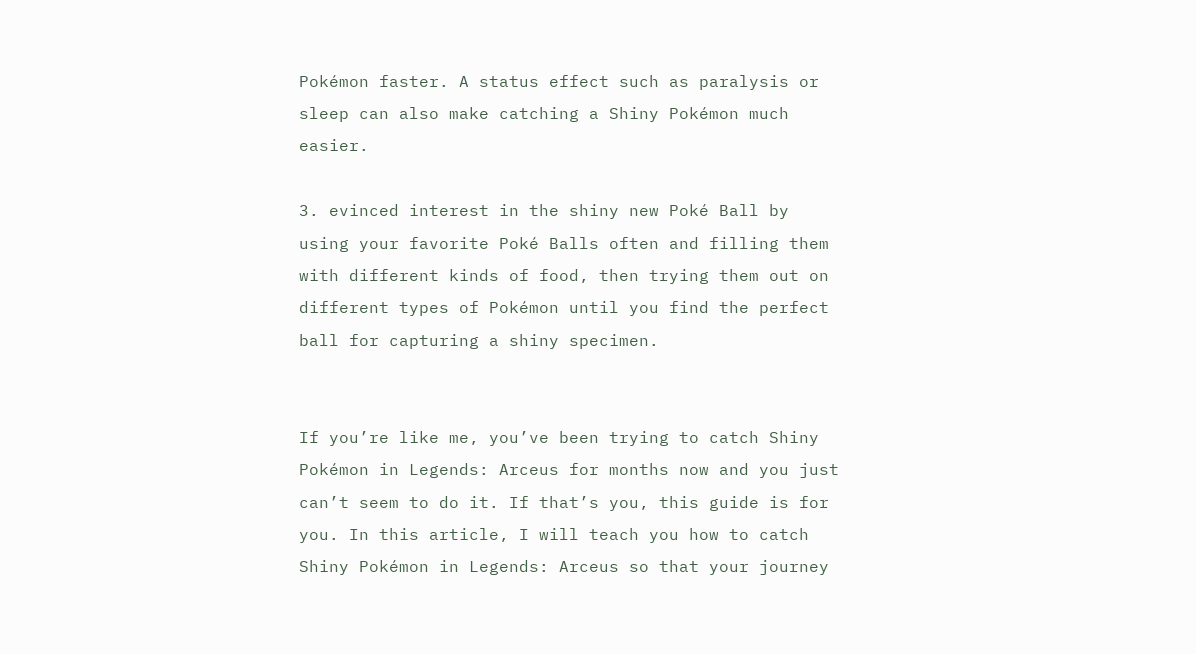Pokémon faster. A status effect such as paralysis or sleep can also make catching a Shiny Pokémon much easier.

3. evinced interest in the shiny new Poké Ball by using your favorite Poké Balls often and filling them with different kinds of food, then trying them out on different types of Pokémon until you find the perfect ball for capturing a shiny specimen.


If you’re like me, you’ve been trying to catch Shiny Pokémon in Legends: Arceus for months now and you just can’t seem to do it. If that’s you, this guide is for you. In this article, I will teach you how to catch Shiny Pokémon in Legends: Arceus so that your journey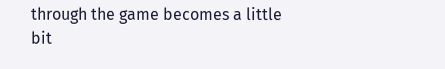through the game becomes a little bit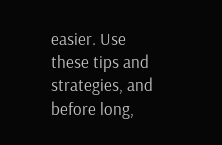easier. Use these tips and strategies, and before long,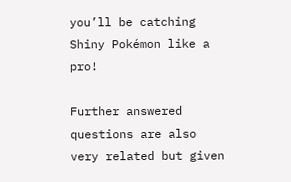you’ll be catching Shiny Pokémon like a pro!

Further answered questions are also very related but given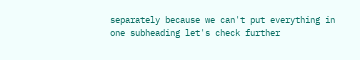separately because we can't put everything in one subheading let's check further